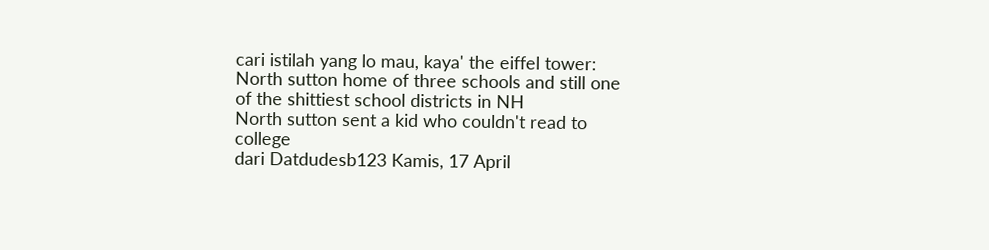cari istilah yang lo mau, kaya' the eiffel tower:
North sutton home of three schools and still one of the shittiest school districts in NH
North sutton sent a kid who couldn't read to college
dari Datdudesb123 Kamis, 17 April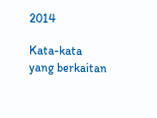2014

Kata-kata yang berkaitan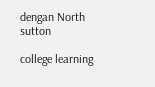dengan North sutton

college learning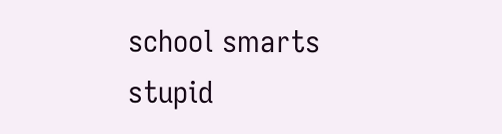school smarts stupid